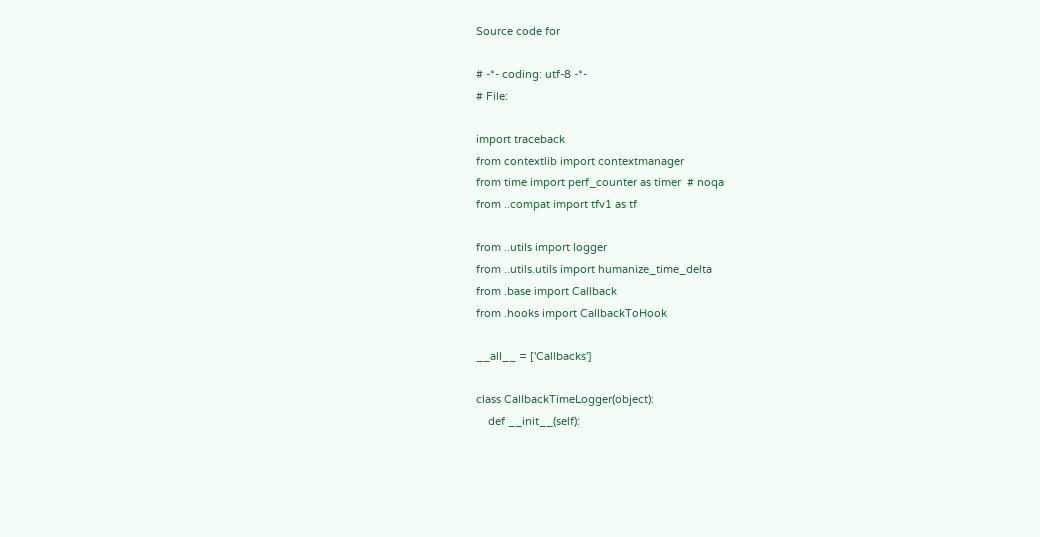Source code for

# -*- coding: utf-8 -*-
# File:

import traceback
from contextlib import contextmanager
from time import perf_counter as timer  # noqa
from ..compat import tfv1 as tf

from ..utils import logger
from ..utils.utils import humanize_time_delta
from .base import Callback
from .hooks import CallbackToHook

__all__ = ['Callbacks']

class CallbackTimeLogger(object):
    def __init__(self):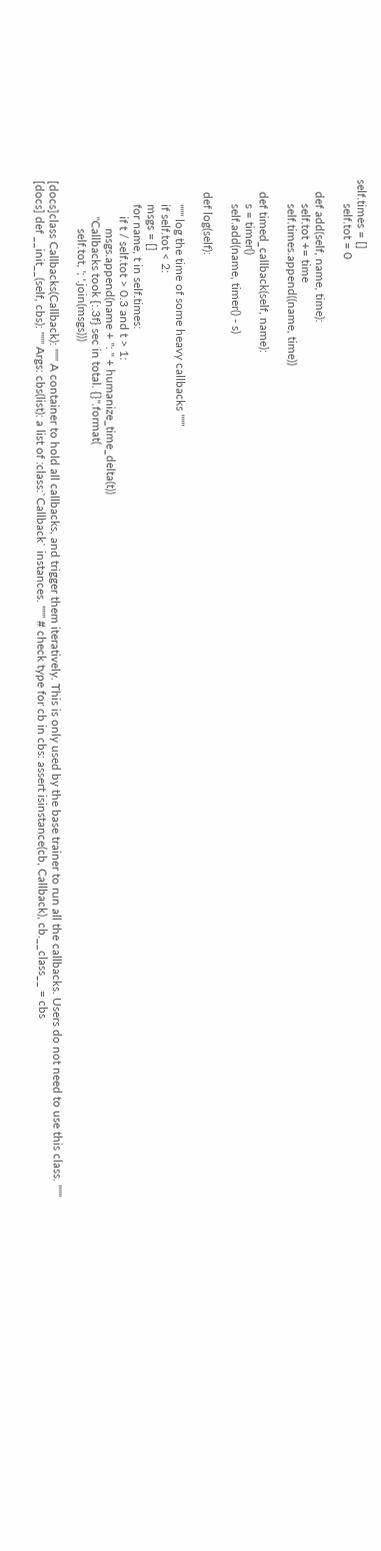self.times = []
        self.tot = 0

    def add(self, name, time):
        self.tot += time
        self.times.append((name, time))

    def timed_callback(self, name):
        s = timer()
        self.add(name, timer() - s)

    def log(self):

        """ log the time of some heavy callbacks """
        if self.tot < 2:
        msgs = []
        for name, t in self.times:
            if t / self.tot > 0.3 and t > 1:
                msgs.append(name + ": " + humanize_time_delta(t))
            "Callbacks took {:.3f} sec in total. {}".format(
                self.tot, '; '.join(msgs)))

[docs]class Callbacks(Callback): """ A container to hold all callbacks, and trigger them iteratively. This is only used by the base trainer to run all the callbacks. Users do not need to use this class. """
[docs] def __init__(self, cbs): """ Args: cbs(list): a list of :class:`Callback` instances. """ # check type for cb in cbs: assert isinstance(cb, Callback), cb.__class__ = cbs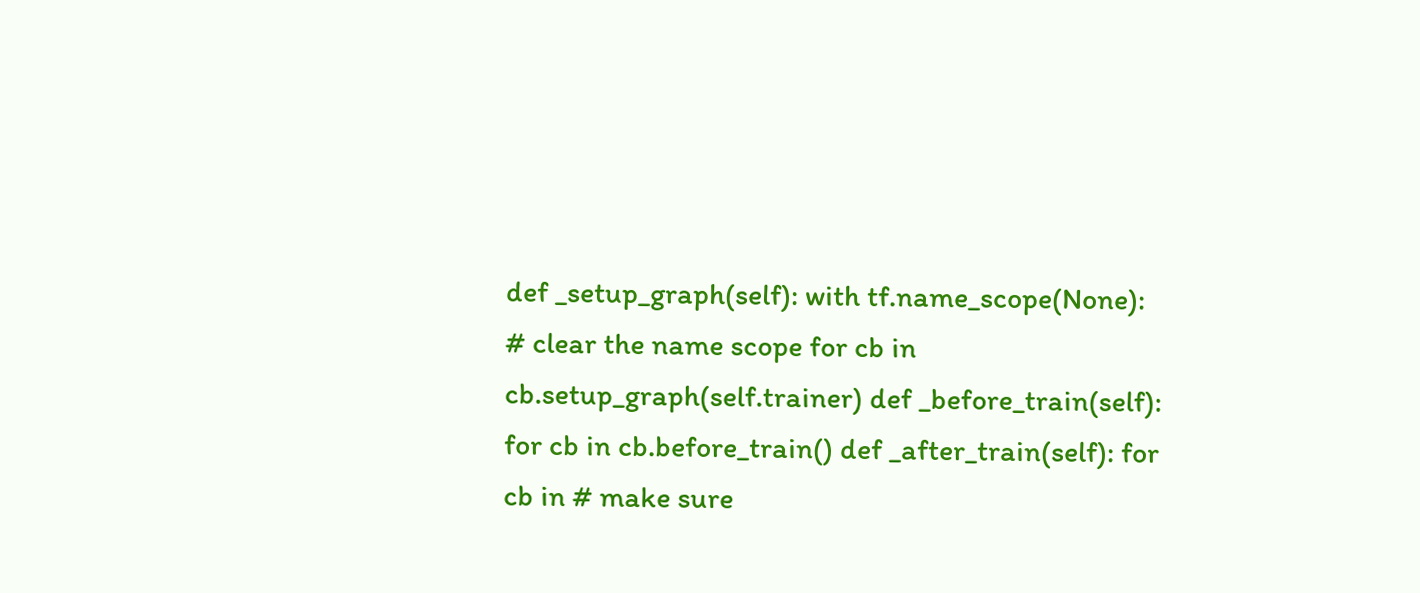def _setup_graph(self): with tf.name_scope(None): # clear the name scope for cb in cb.setup_graph(self.trainer) def _before_train(self): for cb in cb.before_train() def _after_train(self): for cb in # make sure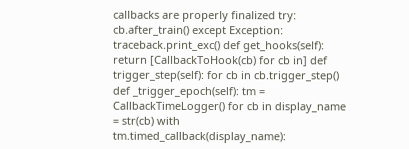callbacks are properly finalized try: cb.after_train() except Exception: traceback.print_exc() def get_hooks(self): return [CallbackToHook(cb) for cb in] def trigger_step(self): for cb in cb.trigger_step() def _trigger_epoch(self): tm = CallbackTimeLogger() for cb in display_name = str(cb) with tm.timed_callback(display_name):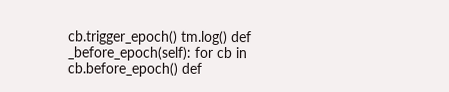cb.trigger_epoch() tm.log() def _before_epoch(self): for cb in cb.before_epoch() def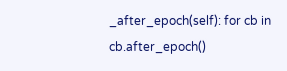_after_epoch(self): for cb in cb.after_epoch()